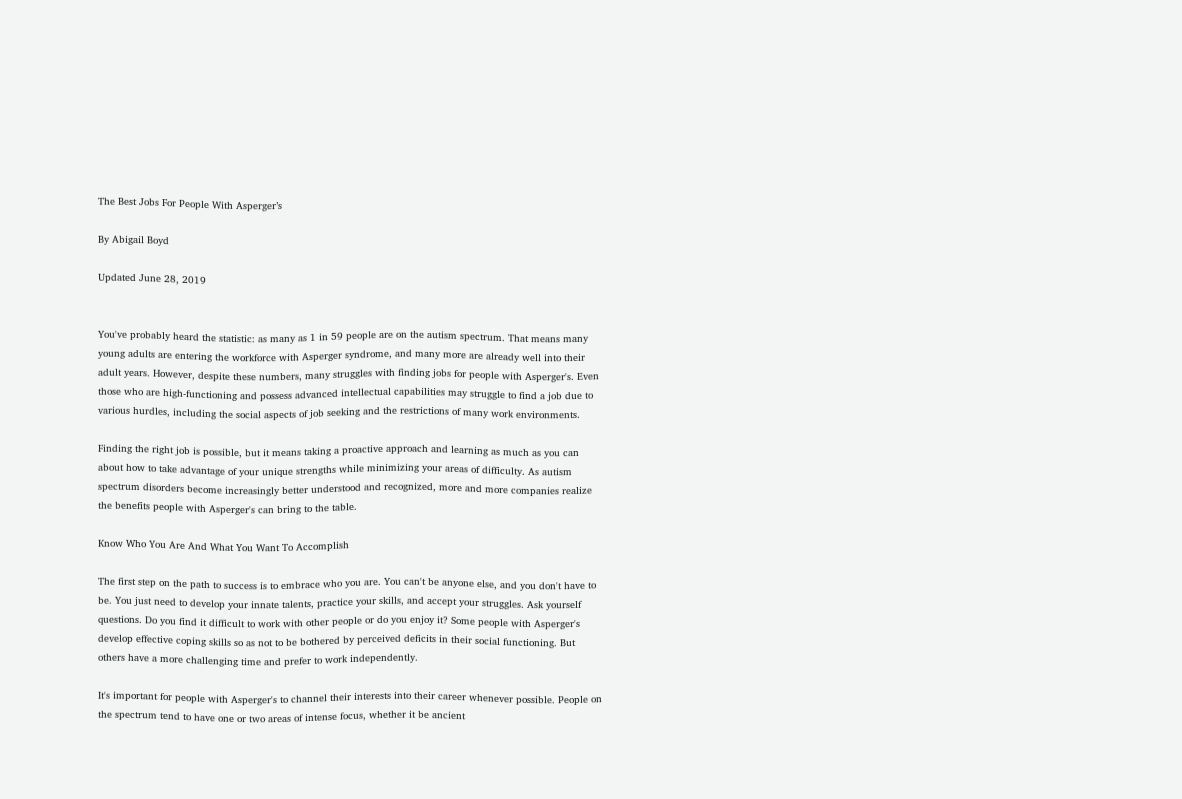The Best Jobs For People With Asperger’s

By Abigail Boyd

Updated June 28, 2019


You've probably heard the statistic: as many as 1 in 59 people are on the autism spectrum. That means many young adults are entering the workforce with Asperger syndrome, and many more are already well into their adult years. However, despite these numbers, many struggles with finding jobs for people with Asperger's. Even those who are high-functioning and possess advanced intellectual capabilities may struggle to find a job due to various hurdles, including the social aspects of job seeking and the restrictions of many work environments.

Finding the right job is possible, but it means taking a proactive approach and learning as much as you can about how to take advantage of your unique strengths while minimizing your areas of difficulty. As autism spectrum disorders become increasingly better understood and recognized, more and more companies realize the benefits people with Asperger's can bring to the table.

Know Who You Are And What You Want To Accomplish

The first step on the path to success is to embrace who you are. You can't be anyone else, and you don't have to be. You just need to develop your innate talents, practice your skills, and accept your struggles. Ask yourself questions. Do you find it difficult to work with other people or do you enjoy it? Some people with Asperger's develop effective coping skills so as not to be bothered by perceived deficits in their social functioning. But others have a more challenging time and prefer to work independently.

It's important for people with Asperger's to channel their interests into their career whenever possible. People on the spectrum tend to have one or two areas of intense focus, whether it be ancient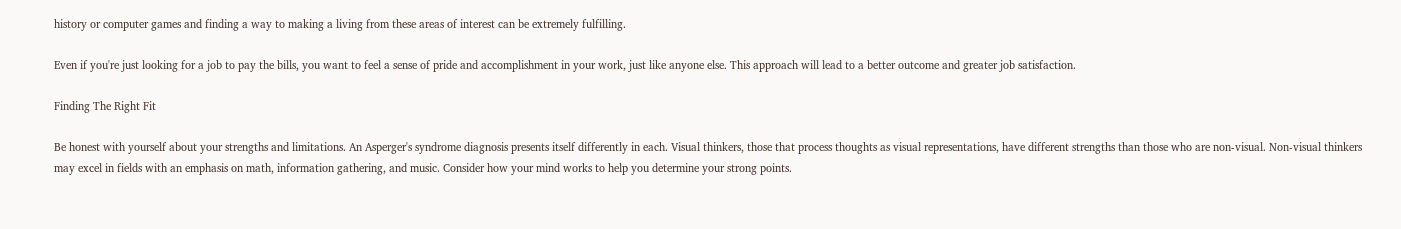history or computer games and finding a way to making a living from these areas of interest can be extremely fulfilling.

Even if you're just looking for a job to pay the bills, you want to feel a sense of pride and accomplishment in your work, just like anyone else. This approach will lead to a better outcome and greater job satisfaction.

Finding The Right Fit

Be honest with yourself about your strengths and limitations. An Asperger's syndrome diagnosis presents itself differently in each. Visual thinkers, those that process thoughts as visual representations, have different strengths than those who are non-visual. Non-visual thinkers may excel in fields with an emphasis on math, information gathering, and music. Consider how your mind works to help you determine your strong points.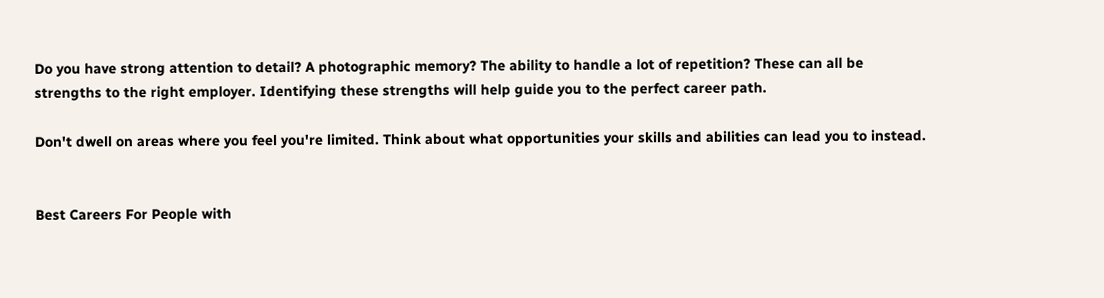Do you have strong attention to detail? A photographic memory? The ability to handle a lot of repetition? These can all be strengths to the right employer. Identifying these strengths will help guide you to the perfect career path.

Don't dwell on areas where you feel you're limited. Think about what opportunities your skills and abilities can lead you to instead.


Best Careers For People with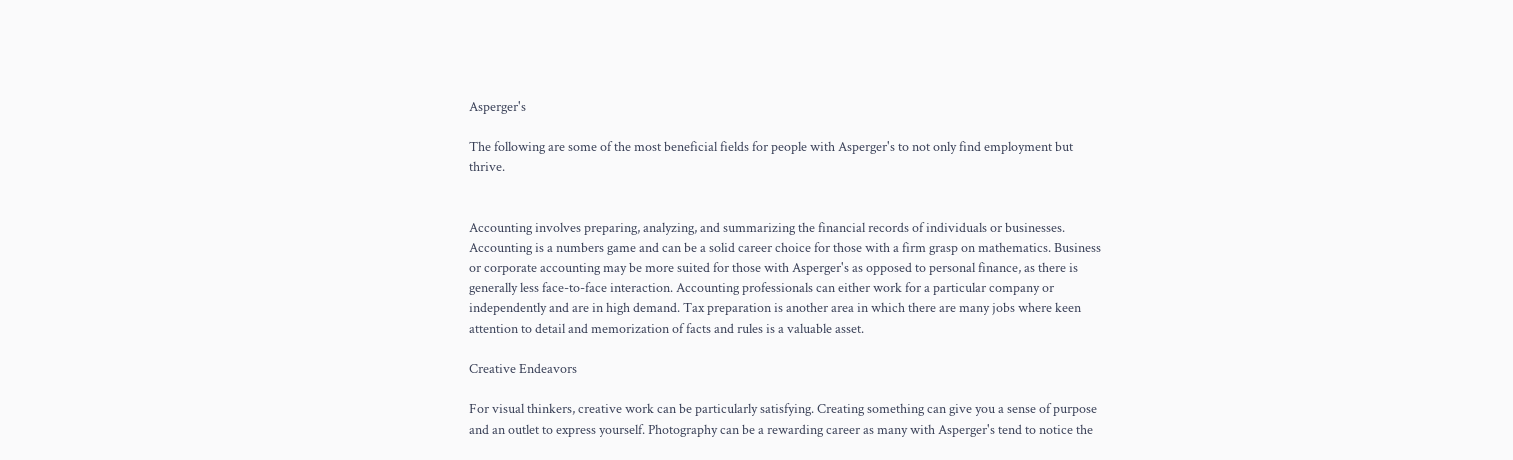Asperger's

The following are some of the most beneficial fields for people with Asperger's to not only find employment but thrive.


Accounting involves preparing, analyzing, and summarizing the financial records of individuals or businesses. Accounting is a numbers game and can be a solid career choice for those with a firm grasp on mathematics. Business or corporate accounting may be more suited for those with Asperger's as opposed to personal finance, as there is generally less face-to-face interaction. Accounting professionals can either work for a particular company or independently and are in high demand. Tax preparation is another area in which there are many jobs where keen attention to detail and memorization of facts and rules is a valuable asset.

Creative Endeavors

For visual thinkers, creative work can be particularly satisfying. Creating something can give you a sense of purpose and an outlet to express yourself. Photography can be a rewarding career as many with Asperger's tend to notice the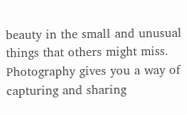beauty in the small and unusual things that others might miss. Photography gives you a way of capturing and sharing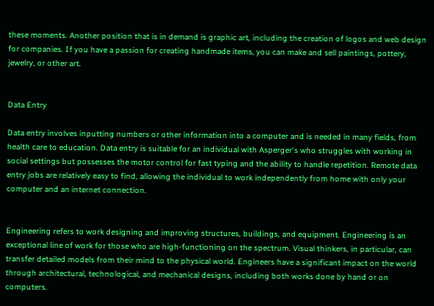these moments. Another position that is in demand is graphic art, including the creation of logos and web design for companies. If you have a passion for creating handmade items, you can make and sell paintings, pottery, jewelry, or other art.


Data Entry

Data entry involves inputting numbers or other information into a computer and is needed in many fields, from health care to education. Data entry is suitable for an individual with Asperger's who struggles with working in social settings but possesses the motor control for fast typing and the ability to handle repetition. Remote data entry jobs are relatively easy to find, allowing the individual to work independently from home with only your computer and an internet connection.


Engineering refers to work designing and improving structures, buildings, and equipment. Engineering is an exceptional line of work for those who are high-functioning on the spectrum. Visual thinkers, in particular, can transfer detailed models from their mind to the physical world. Engineers have a significant impact on the world through architectural, technological, and mechanical designs, including both works done by hand or on computers.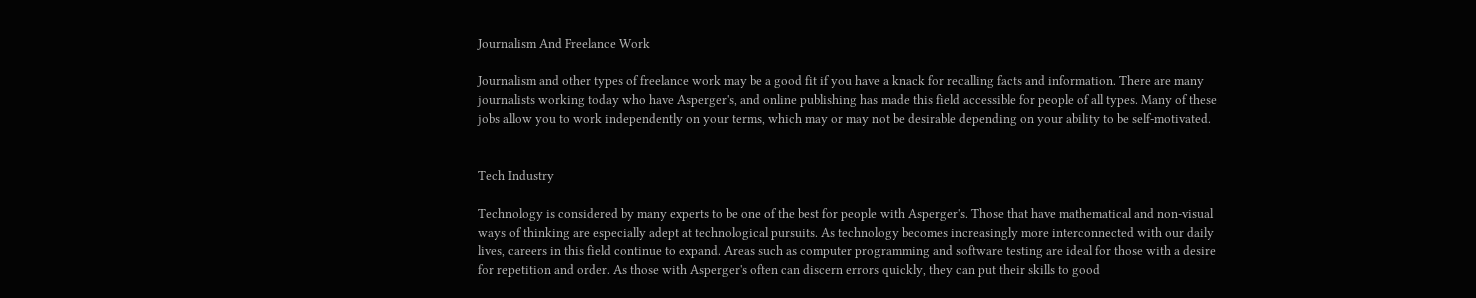Journalism And Freelance Work

Journalism and other types of freelance work may be a good fit if you have a knack for recalling facts and information. There are many journalists working today who have Asperger's, and online publishing has made this field accessible for people of all types. Many of these jobs allow you to work independently on your terms, which may or may not be desirable depending on your ability to be self-motivated.


Tech Industry

Technology is considered by many experts to be one of the best for people with Asperger's. Those that have mathematical and non-visual ways of thinking are especially adept at technological pursuits. As technology becomes increasingly more interconnected with our daily lives, careers in this field continue to expand. Areas such as computer programming and software testing are ideal for those with a desire for repetition and order. As those with Asperger's often can discern errors quickly, they can put their skills to good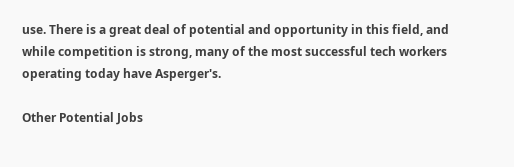use. There is a great deal of potential and opportunity in this field, and while competition is strong, many of the most successful tech workers operating today have Asperger's.

Other Potential Jobs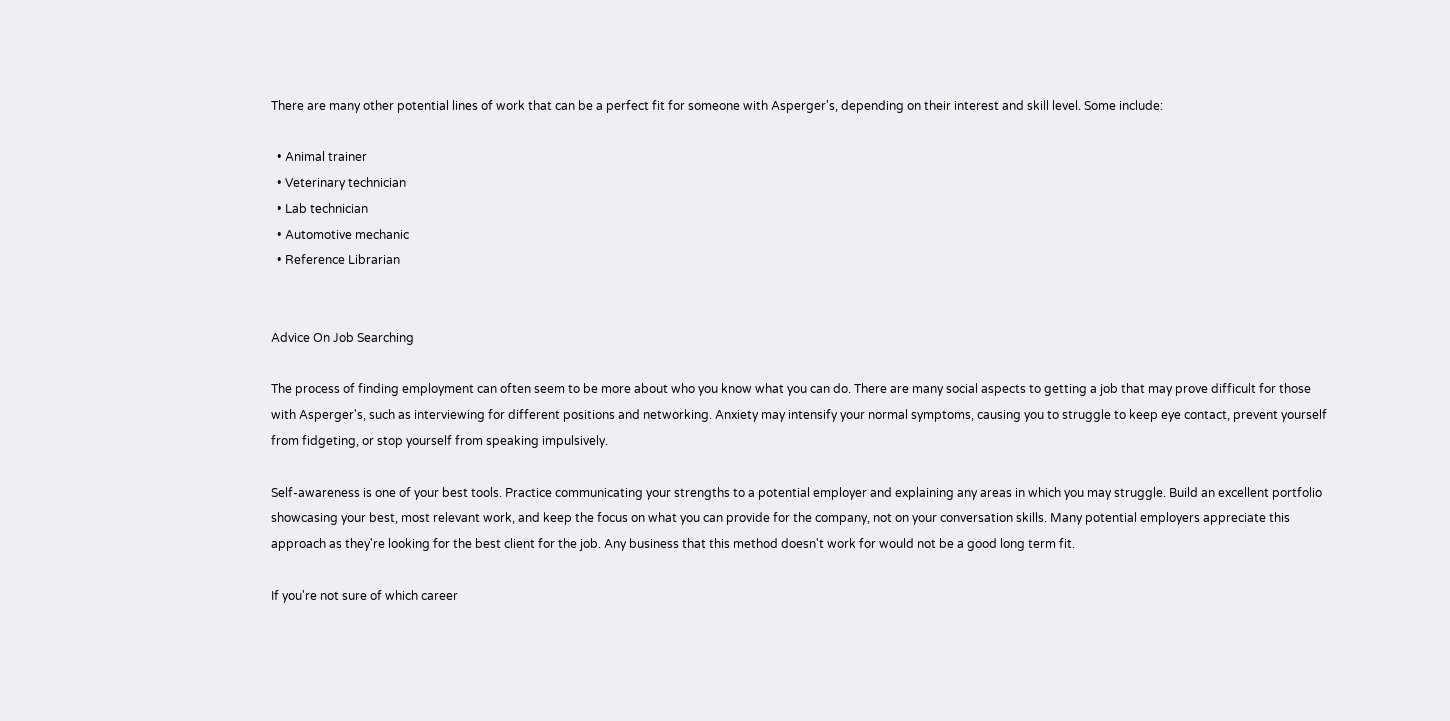There are many other potential lines of work that can be a perfect fit for someone with Asperger's, depending on their interest and skill level. Some include:

  • Animal trainer
  • Veterinary technician
  • Lab technician
  • Automotive mechanic
  • Reference Librarian


Advice On Job Searching

The process of finding employment can often seem to be more about who you know what you can do. There are many social aspects to getting a job that may prove difficult for those with Asperger's, such as interviewing for different positions and networking. Anxiety may intensify your normal symptoms, causing you to struggle to keep eye contact, prevent yourself from fidgeting, or stop yourself from speaking impulsively.

Self-awareness is one of your best tools. Practice communicating your strengths to a potential employer and explaining any areas in which you may struggle. Build an excellent portfolio showcasing your best, most relevant work, and keep the focus on what you can provide for the company, not on your conversation skills. Many potential employers appreciate this approach as they're looking for the best client for the job. Any business that this method doesn't work for would not be a good long term fit.

If you're not sure of which career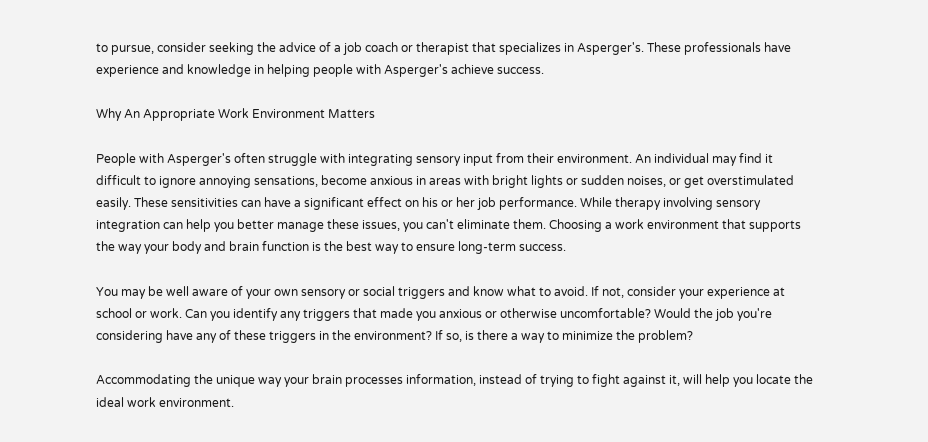to pursue, consider seeking the advice of a job coach or therapist that specializes in Asperger's. These professionals have experience and knowledge in helping people with Asperger's achieve success.

Why An Appropriate Work Environment Matters

People with Asperger's often struggle with integrating sensory input from their environment. An individual may find it difficult to ignore annoying sensations, become anxious in areas with bright lights or sudden noises, or get overstimulated easily. These sensitivities can have a significant effect on his or her job performance. While therapy involving sensory integration can help you better manage these issues, you can't eliminate them. Choosing a work environment that supports the way your body and brain function is the best way to ensure long-term success.

You may be well aware of your own sensory or social triggers and know what to avoid. If not, consider your experience at school or work. Can you identify any triggers that made you anxious or otherwise uncomfortable? Would the job you're considering have any of these triggers in the environment? If so, is there a way to minimize the problem?

Accommodating the unique way your brain processes information, instead of trying to fight against it, will help you locate the ideal work environment.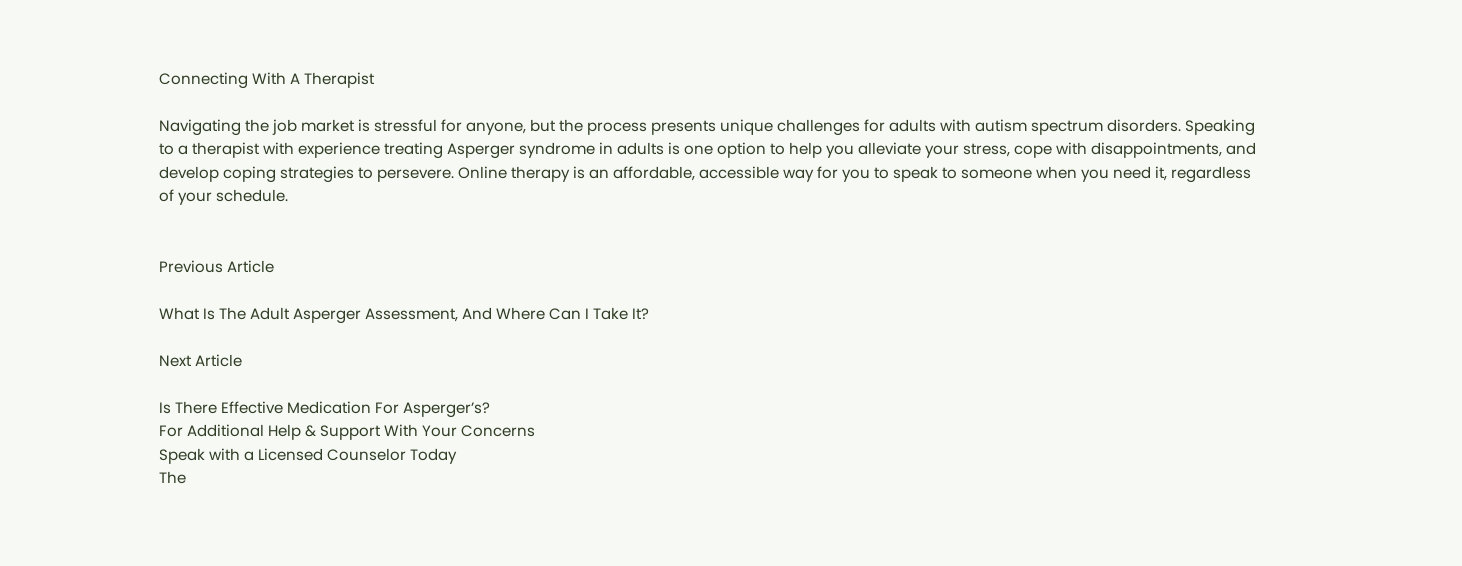Connecting With A Therapist

Navigating the job market is stressful for anyone, but the process presents unique challenges for adults with autism spectrum disorders. Speaking to a therapist with experience treating Asperger syndrome in adults is one option to help you alleviate your stress, cope with disappointments, and develop coping strategies to persevere. Online therapy is an affordable, accessible way for you to speak to someone when you need it, regardless of your schedule.


Previous Article

What Is The Adult Asperger Assessment, And Where Can I Take It?

Next Article

Is There Effective Medication For Asperger’s?
For Additional Help & Support With Your Concerns
Speak with a Licensed Counselor Today
The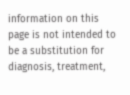information on this page is not intended to be a substitution for diagnosis, treatment,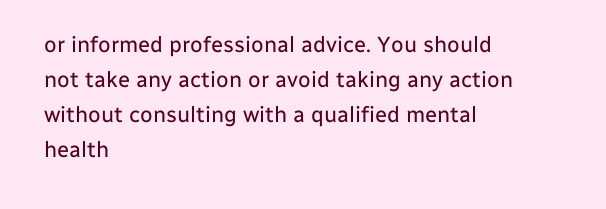or informed professional advice. You should not take any action or avoid taking any action without consulting with a qualified mental health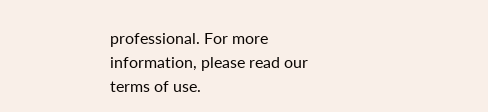professional. For more information, please read our terms of use.